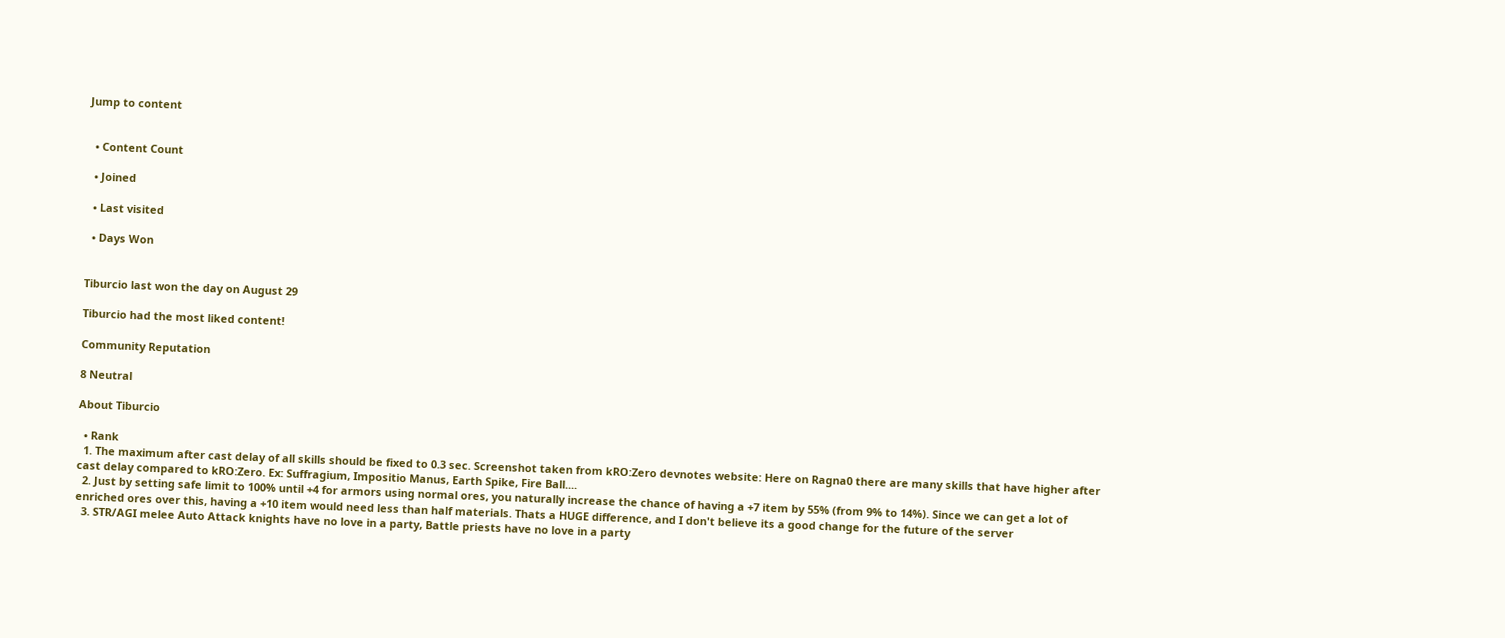Jump to content


  • Content Count

  • Joined

  • Last visited

  • Days Won


Tiburcio last won the day on August 29

Tiburcio had the most liked content!

Community Reputation

8 Neutral

About Tiburcio

  • Rank
  1. The maximum after cast delay of all skills should be fixed to 0.3 sec. Screenshot taken from kRO:Zero devnotes website: Here on Ragna0 there are many skills that have higher after cast delay compared to kRO:Zero. Ex: Suffragium, Impositio Manus, Earth Spike, Fire Ball....
  2. Just by setting safe limit to 100% until +4 for armors using normal ores, you naturally increase the chance of having a +7 item by 55% (from 9% to 14%). Since we can get a lot of enriched ores over this, having a +10 item would need less than half materials. Thats a HUGE difference, and I don't believe its a good change for the future of the server
  3. STR/AGI melee Auto Attack knights have no love in a party, Battle priests have no love in a party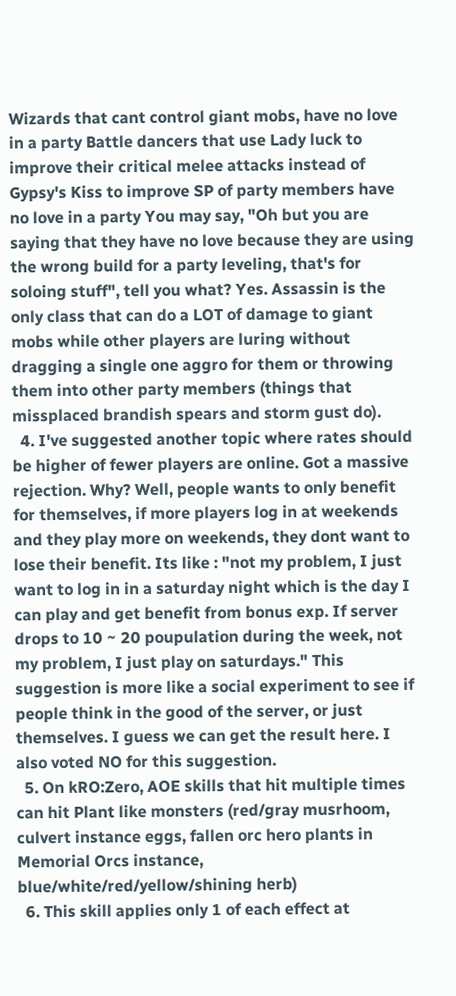Wizards that cant control giant mobs, have no love in a party Battle dancers that use Lady luck to improve their critical melee attacks instead of Gypsy's Kiss to improve SP of party members have no love in a party You may say, "Oh but you are saying that they have no love because they are using the wrong build for a party leveling, that's for soloing stuff", tell you what? Yes. Assassin is the only class that can do a LOT of damage to giant mobs while other players are luring without dragging a single one aggro for them or throwing them into other party members (things that missplaced brandish spears and storm gust do).
  4. I've suggested another topic where rates should be higher of fewer players are online. Got a massive rejection. Why? Well, people wants to only benefit for themselves, if more players log in at weekends and they play more on weekends, they dont want to lose their benefit. Its like : "not my problem, I just want to log in in a saturday night which is the day I can play and get benefit from bonus exp. If server drops to 10 ~ 20 poupulation during the week, not my problem, I just play on saturdays." This suggestion is more like a social experiment to see if people think in the good of the server, or just themselves. I guess we can get the result here. I also voted NO for this suggestion.
  5. On kRO:Zero, AOE skills that hit multiple times can hit Plant like monsters (red/gray musrhoom, culvert instance eggs, fallen orc hero plants in Memorial Orcs instance, blue/white/red/yellow/shining herb)
  6. This skill applies only 1 of each effect at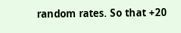random rates. So that +20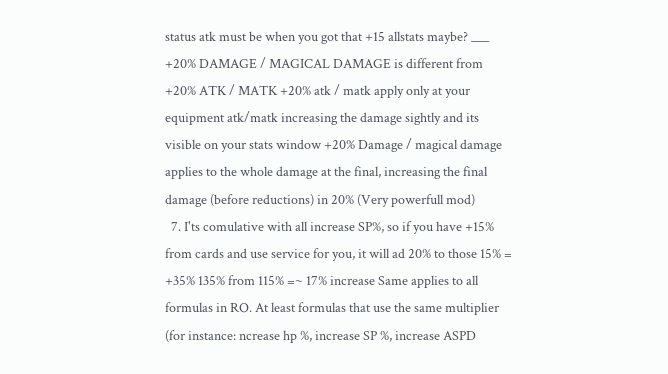status atk must be when you got that +15 allstats maybe? ___ +20% DAMAGE / MAGICAL DAMAGE is different from +20% ATK / MATK +20% atk / matk apply only at your equipment atk/matk increasing the damage sightly and its visible on your stats window +20% Damage / magical damage applies to the whole damage at the final, increasing the final damage (before reductions) in 20% (Very powerfull mod)
  7. I'ts comulative with all increase SP%, so if you have +15% from cards and use service for you, it will ad 20% to those 15% = +35% 135% from 115% =~ 17% increase Same applies to all formulas in RO. At least formulas that use the same multiplier (for instance: ncrease hp %, increase SP %, increase ASPD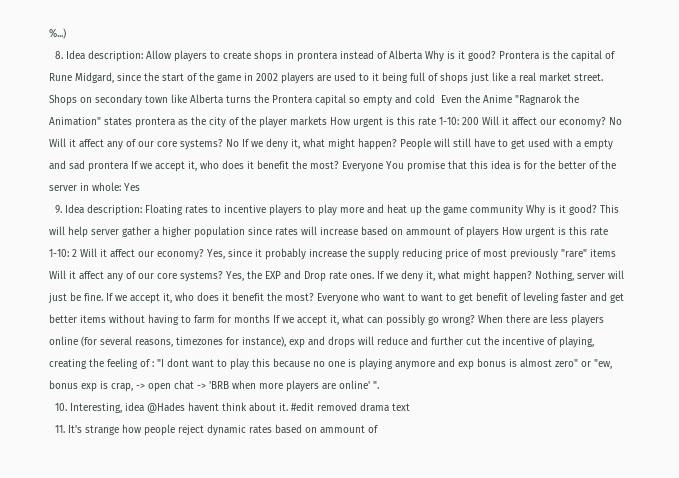%...)
  8. Idea description: Allow players to create shops in prontera instead of Alberta Why is it good? Prontera is the capital of Rune Midgard, since the start of the game in 2002 players are used to it being full of shops just like a real market street. Shops on secondary town like Alberta turns the Prontera capital so empty and cold  Even the Anime "Ragnarok the Animation" states prontera as the city of the player markets How urgent is this rate 1-10: 200 Will it affect our economy? No Will it affect any of our core systems? No If we deny it, what might happen? People will still have to get used with a empty and sad prontera If we accept it, who does it benefit the most? Everyone You promise that this idea is for the better of the server in whole: Yes
  9. Idea description: Floating rates to incentive players to play more and heat up the game community Why is it good? This will help server gather a higher population since rates will increase based on ammount of players How urgent is this rate 1-10: 2 Will it affect our economy? Yes, since it probably increase the supply reducing price of most previously "rare" items Will it affect any of our core systems? Yes, the EXP and Drop rate ones. If we deny it, what might happen? Nothing, server will just be fine. If we accept it, who does it benefit the most? Everyone who want to want to get benefit of leveling faster and get better items without having to farm for months If we accept it, what can possibly go wrong? When there are less players online (for several reasons, timezones for instance), exp and drops will reduce and further cut the incentive of playing, creating the feeling of : "I dont want to play this because no one is playing anymore and exp bonus is almost zero" or "ew, bonus exp is crap, -> open chat -> 'BRB when more players are online' ".
  10. Interesting, idea @Hades havent think about it. #edit removed drama text
  11. It's strange how people reject dynamic rates based on ammount of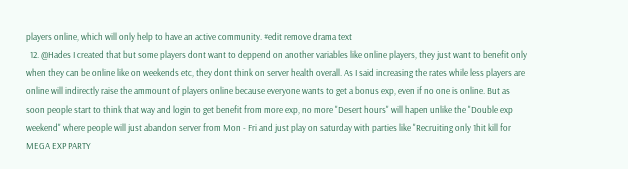players online, which will only help to have an active community. #edit remove drama text
  12. @Hades I created that but some players dont want to deppend on another variables like online players, they just want to benefit only when they can be online like on weekends etc, they dont think on server health overall. As I said increasing the rates while less players are online will indirectly raise the ammount of players online because everyone wants to get a bonus exp, even if no one is online. But as soon people start to think that way and login to get benefit from more exp, no more "Desert hours" will hapen unlike the "Double exp weekend" where people will just abandon server from Mon - Fri and just play on saturday with parties like "Recruiting only 1hit kill for MEGA EXP PARTY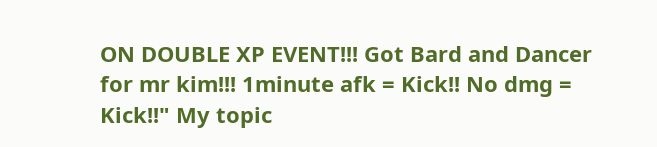ON DOUBLE XP EVENT!!! Got Bard and Dancer for mr kim!!! 1minute afk = Kick!! No dmg = Kick!!" My topic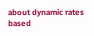about dynamic rates based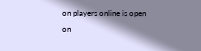on players online is open on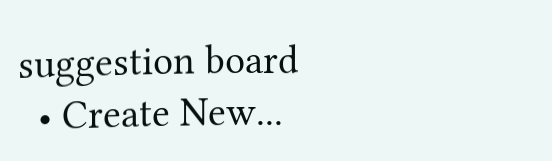suggestion board
  • Create New...